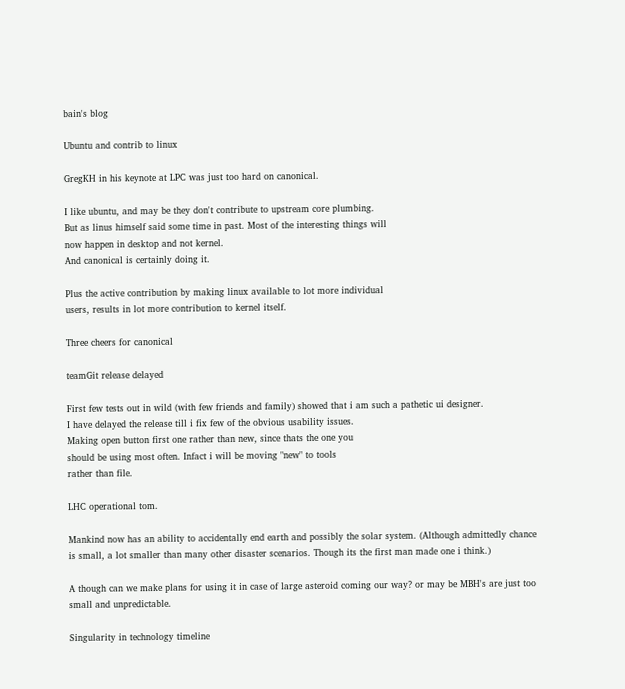bain's blog

Ubuntu and contrib to linux

GregKH in his keynote at LPC was just too hard on canonical.

I like ubuntu, and may be they don't contribute to upstream core plumbing.
But as linus himself said some time in past. Most of the interesting things will
now happen in desktop and not kernel.
And canonical is certainly doing it.

Plus the active contribution by making linux available to lot more individual
users, results in lot more contribution to kernel itself.

Three cheers for canonical

teamGit release delayed

First few tests out in wild (with few friends and family) showed that i am such a pathetic ui designer.
I have delayed the release till i fix few of the obvious usability issues.
Making open button first one rather than new, since thats the one you
should be using most often. Infact i will be moving "new" to tools
rather than file.

LHC operational tom.

Mankind now has an ability to accidentally end earth and possibly the solar system. (Although admittedly chance is small, a lot smaller than many other disaster scenarios. Though its the first man made one i think.)

A though can we make plans for using it in case of large asteroid coming our way? or may be MBH's are just too small and unpredictable.

Singularity in technology timeline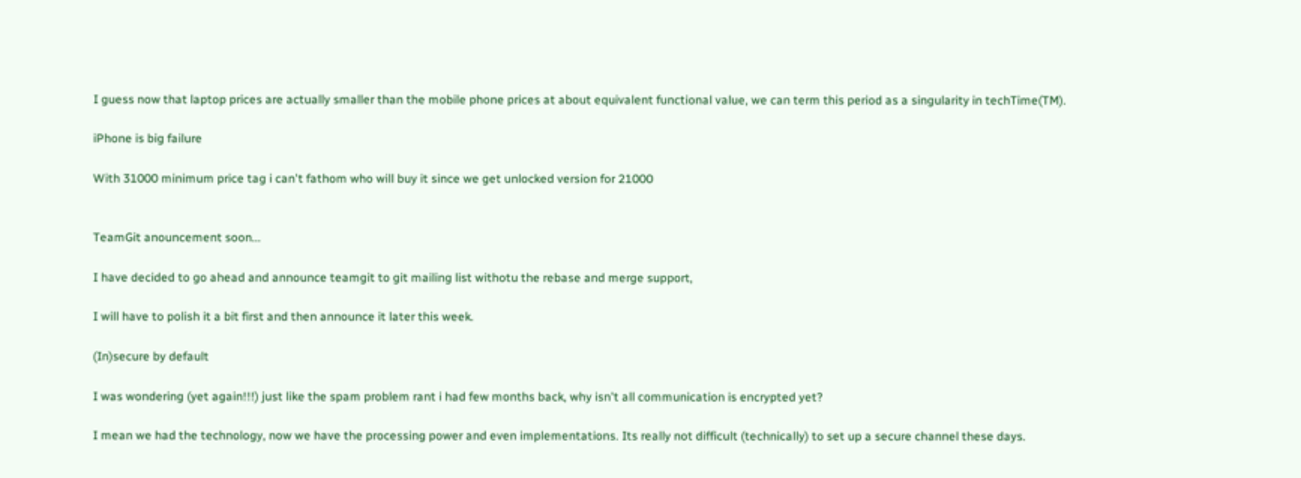I guess now that laptop prices are actually smaller than the mobile phone prices at about equivalent functional value, we can term this period as a singularity in techTime(TM).

iPhone is big failure

With 31000 minimum price tag i can't fathom who will buy it since we get unlocked version for 21000


TeamGit anouncement soon...

I have decided to go ahead and announce teamgit to git mailing list withotu the rebase and merge support,

I will have to polish it a bit first and then announce it later this week.

(In)secure by default

I was wondering (yet again!!!) just like the spam problem rant i had few months back, why isn't all communication is encrypted yet?

I mean we had the technology, now we have the processing power and even implementations. Its really not difficult (technically) to set up a secure channel these days.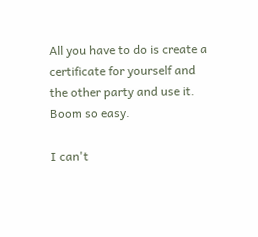All you have to do is create a certificate for yourself and the other party and use it. Boom so easy.

I can't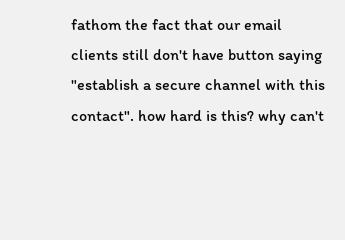fathom the fact that our email clients still don't have button saying "establish a secure channel with this contact". how hard is this? why can't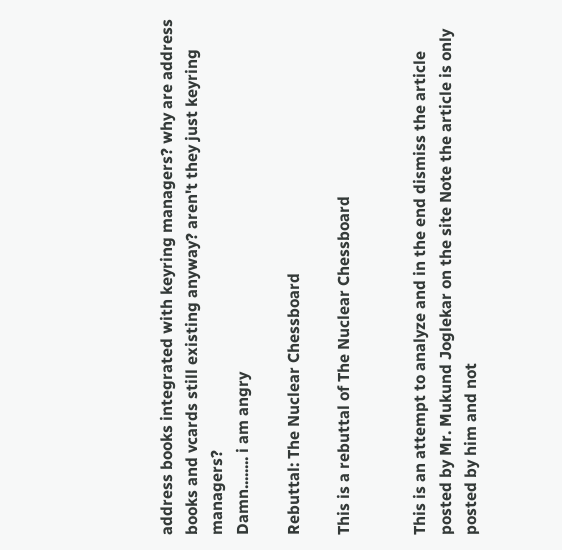address books integrated with keyring managers? why are address books and vcards still existing anyway? aren't they just keyring managers?
Damn........ i am angry

Rebuttal: The Nuclear Chessboard

This is a rebuttal of The Nuclear Chessboard


This is an attempt to analyze and in the end dismiss the article posted by Mr. Mukund Joglekar on the site Note the article is only posted by him and not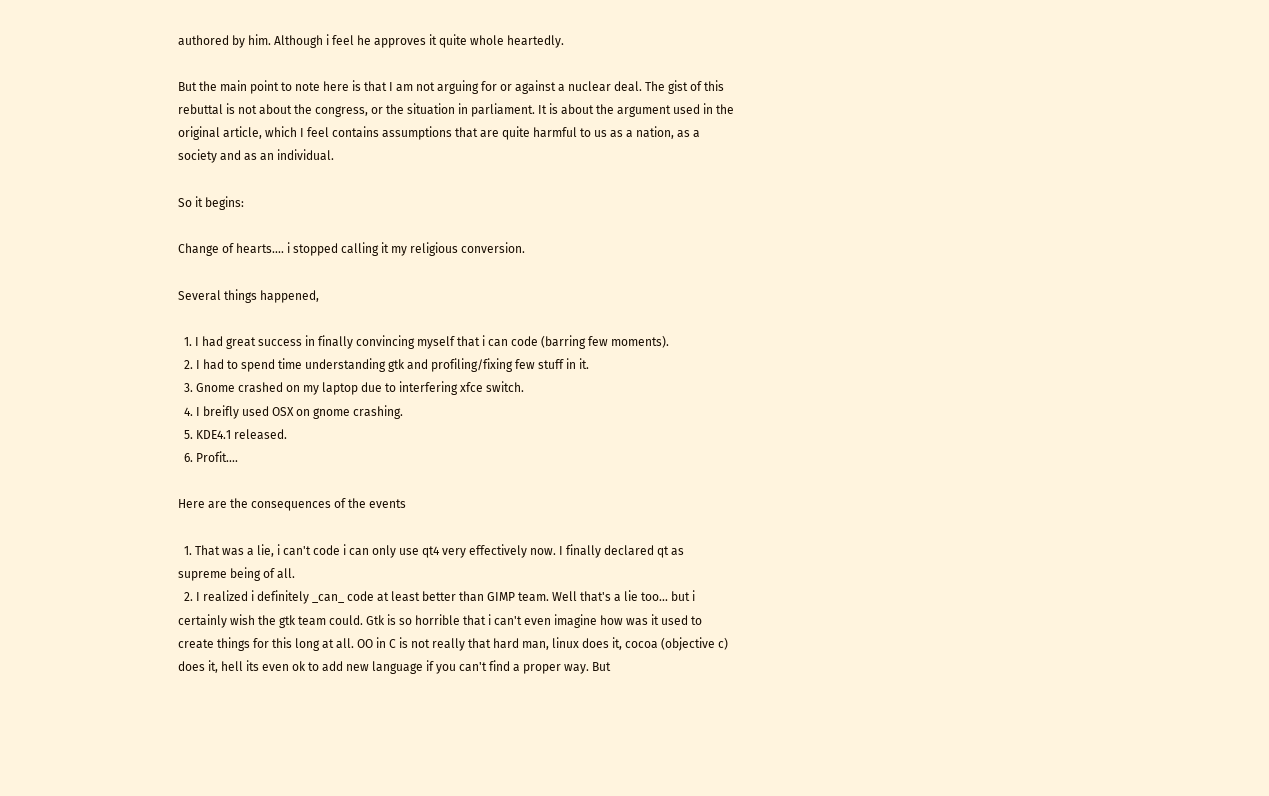authored by him. Although i feel he approves it quite whole heartedly.

But the main point to note here is that I am not arguing for or against a nuclear deal. The gist of this rebuttal is not about the congress, or the situation in parliament. It is about the argument used in the original article, which I feel contains assumptions that are quite harmful to us as a nation, as a society and as an individual.

So it begins:

Change of hearts.... i stopped calling it my religious conversion.

Several things happened,

  1. I had great success in finally convincing myself that i can code (barring few moments).
  2. I had to spend time understanding gtk and profiling/fixing few stuff in it.
  3. Gnome crashed on my laptop due to interfering xfce switch.
  4. I breifly used OSX on gnome crashing.
  5. KDE4.1 released.
  6. Profit....

Here are the consequences of the events

  1. That was a lie, i can't code i can only use qt4 very effectively now. I finally declared qt as supreme being of all.
  2. I realized i definitely _can_ code at least better than GIMP team. Well that's a lie too... but i certainly wish the gtk team could. Gtk is so horrible that i can't even imagine how was it used to create things for this long at all. OO in C is not really that hard man, linux does it, cocoa (objective c) does it, hell its even ok to add new language if you can't find a proper way. But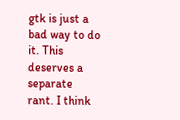gtk is just a bad way to do it. This deserves a separate rant. I think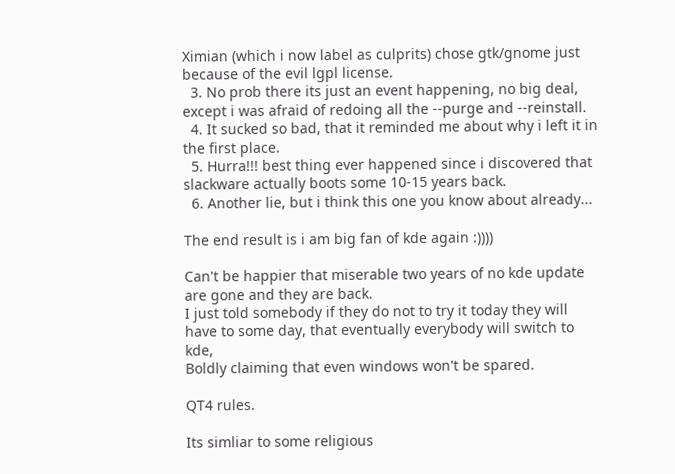Ximian (which i now label as culprits) chose gtk/gnome just because of the evil lgpl license.
  3. No prob there its just an event happening, no big deal, except i was afraid of redoing all the --purge and --reinstall.
  4. It sucked so bad, that it reminded me about why i left it in the first place.
  5. Hurra!!! best thing ever happened since i discovered that slackware actually boots some 10-15 years back.
  6. Another lie, but i think this one you know about already...

The end result is i am big fan of kde again :))))

Can't be happier that miserable two years of no kde update are gone and they are back.
I just told somebody if they do not to try it today they will have to some day, that eventually everybody will switch to kde,
Boldly claiming that even windows won't be spared.

QT4 rules.

Its simliar to some religious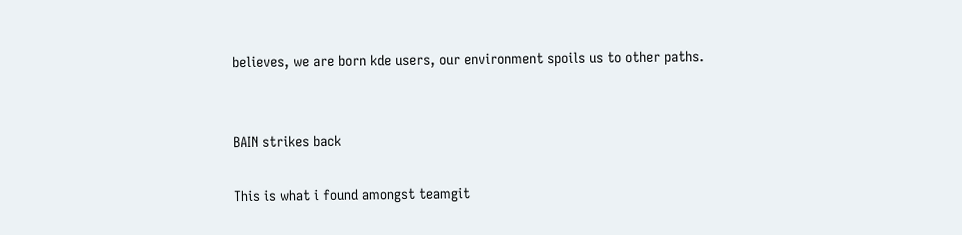believes, we are born kde users, our environment spoils us to other paths.


BAIN strikes back

This is what i found amongst teamgit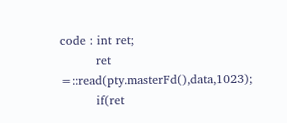code : int ret;
         ret =::read(pty.masterFd(),data,1023);
         if(ret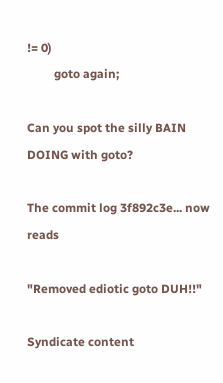!= 0)
         goto again;

Can you spot the silly BAIN DOING with goto?

The commit log 3f892c3e... now reads

"Removed ediotic goto DUH!!"

Syndicate content